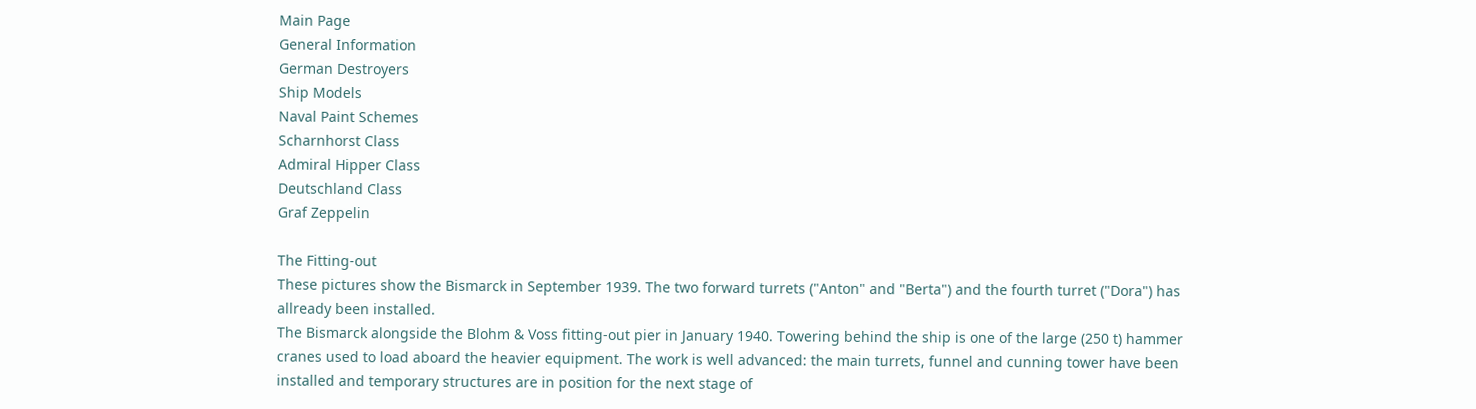Main Page
General Information
German Destroyers
Ship Models
Naval Paint Schemes
Scharnhorst Class
Admiral Hipper Class
Deutschland Class
Graf Zeppelin

The Fitting-out
These pictures show the Bismarck in September 1939. The two forward turrets ("Anton" and "Berta") and the fourth turret ("Dora") has allready been installed.
The Bismarck alongside the Blohm & Voss fitting-out pier in January 1940. Towering behind the ship is one of the large (250 t) hammer cranes used to load aboard the heavier equipment. The work is well advanced: the main turrets, funnel and cunning tower have been installed and temporary structures are in position for the next stage of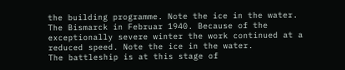the building programme. Note the ice in the water. The Bismarck in Februar 1940. Because of the exceptionally severe winter the work continued at a reduced speed. Note the ice in the water.
The battleship is at this stage of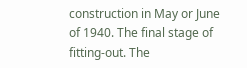construction in May or June of 1940. The final stage of fitting-out. The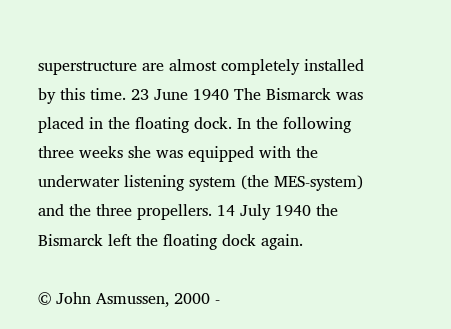superstructure are almost completely installed by this time. 23 June 1940 The Bismarck was placed in the floating dock. In the following three weeks she was equipped with the underwater listening system (the MES-system) and the three propellers. 14 July 1940 the Bismarck left the floating dock again.

© John Asmussen, 2000 -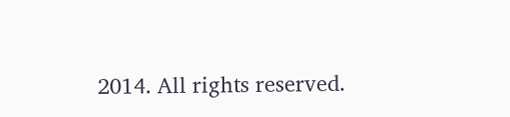2014. All rights reserved.